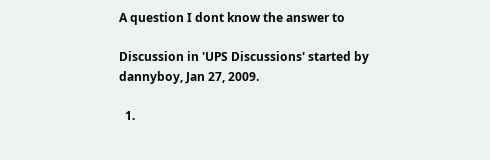A question I dont know the answer to

Discussion in 'UPS Discussions' started by dannyboy, Jan 27, 2009.

  1.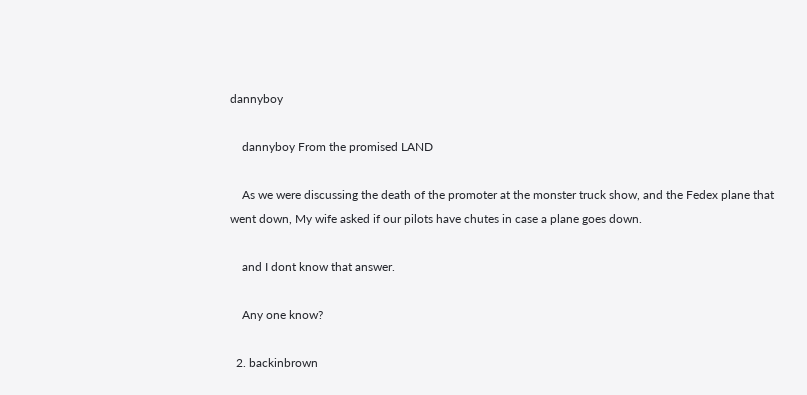dannyboy

    dannyboy From the promised LAND

    As we were discussing the death of the promoter at the monster truck show, and the Fedex plane that went down, My wife asked if our pilots have chutes in case a plane goes down.

    and I dont know that answer.

    Any one know?

  2. backinbrown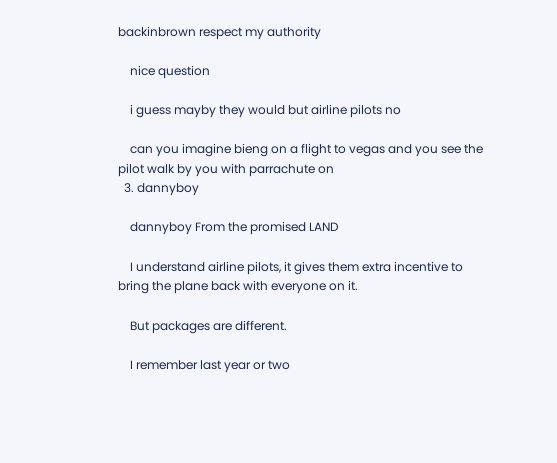backinbrown respect my authority

    nice question

    i guess mayby they would but airline pilots no

    can you imagine bieng on a flight to vegas and you see the pilot walk by you with parrachute on
  3. dannyboy

    dannyboy From the promised LAND

    I understand airline pilots, it gives them extra incentive to bring the plane back with everyone on it.

    But packages are different.

    I remember last year or two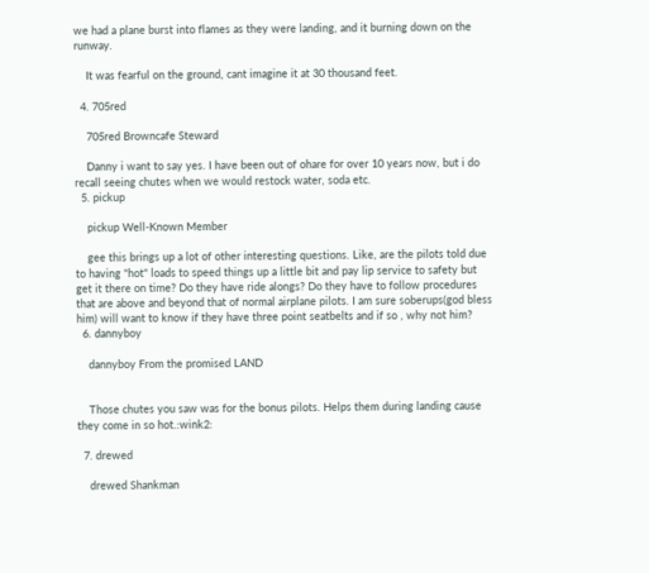we had a plane burst into flames as they were landing, and it burning down on the runway.

    It was fearful on the ground, cant imagine it at 30 thousand feet.

  4. 705red

    705red Browncafe Steward

    Danny i want to say yes. I have been out of ohare for over 10 years now, but i do recall seeing chutes when we would restock water, soda etc.
  5. pickup

    pickup Well-Known Member

    gee this brings up a lot of other interesting questions. Like, are the pilots told due to having "hot" loads to speed things up a little bit and pay lip service to safety but get it there on time? Do they have ride alongs? Do they have to follow procedures that are above and beyond that of normal airplane pilots. I am sure soberups(god bless him) will want to know if they have three point seatbelts and if so , why not him?
  6. dannyboy

    dannyboy From the promised LAND


    Those chutes you saw was for the bonus pilots. Helps them during landing cause they come in so hot.:wink2:

  7. drewed

    drewed Shankman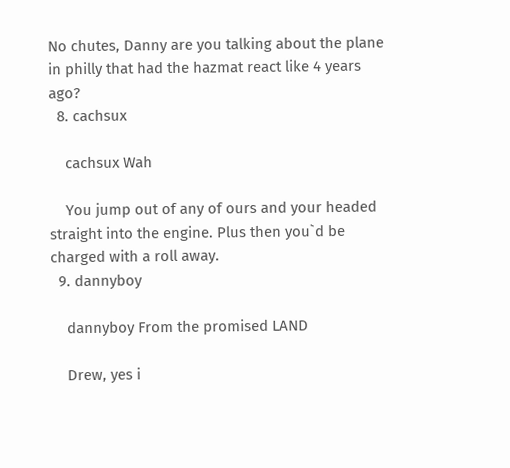No chutes, Danny are you talking about the plane in philly that had the hazmat react like 4 years ago?
  8. cachsux

    cachsux Wah

    You jump out of any of ours and your headed straight into the engine. Plus then you`d be charged with a roll away.
  9. dannyboy

    dannyboy From the promised LAND

    Drew, yes i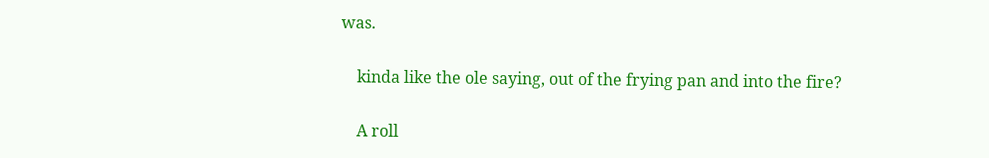was.

    kinda like the ole saying, out of the frying pan and into the fire?

    A roll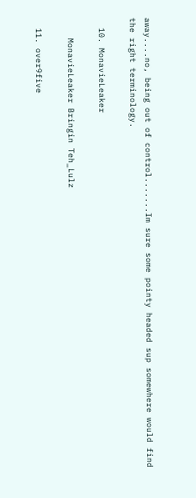away....no, being out of control.......Im sure some pointy headed sup somewhere would find the right terminology.

  10. MonavieLeaker

    MonavieLeaker Bringin Teh_Lulz

  11. over9five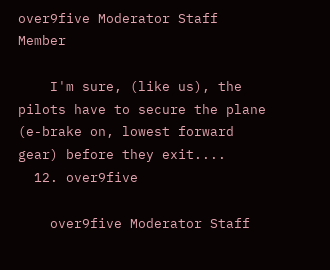over9five Moderator Staff Member

    I'm sure, (like us), the pilots have to secure the plane (e-brake on, lowest forward gear) before they exit....
  12. over9five

    over9five Moderator Staff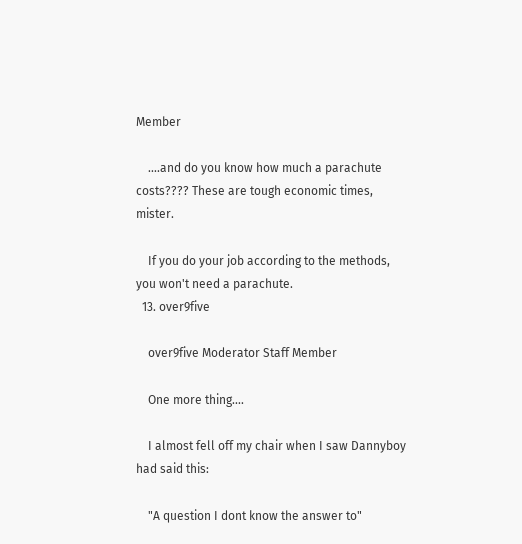Member

    ....and do you know how much a parachute costs???? These are tough economic times, mister.

    If you do your job according to the methods, you won't need a parachute.
  13. over9five

    over9five Moderator Staff Member

    One more thing....

    I almost fell off my chair when I saw Dannyboy had said this:

    "A question I dont know the answer to"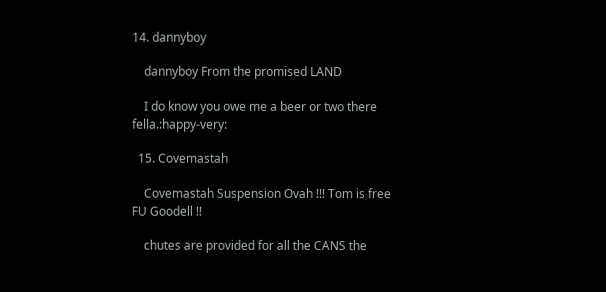14. dannyboy

    dannyboy From the promised LAND

    I do know you owe me a beer or two there fella.:happy-very:

  15. Covemastah

    Covemastah Suspension Ovah !!! Tom is free FU Goodell !!

    chutes are provided for all the CANS the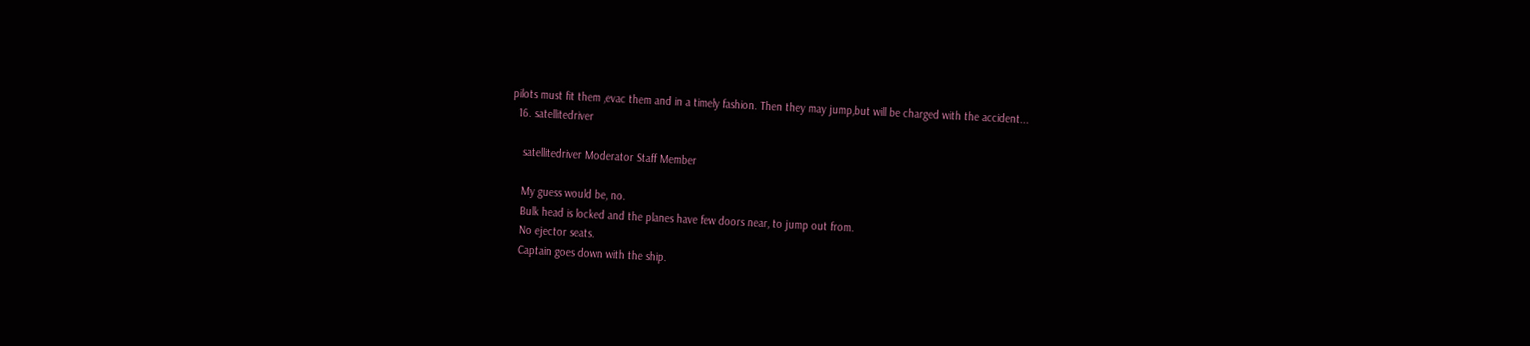pilots must fit them ,evac them and in a timely fashion. Then they may jump,but will be charged with the accident...
  16. satellitedriver

    satellitedriver Moderator Staff Member

    My guess would be, no.
    Bulk head is locked and the planes have few doors near, to jump out from.
    No ejector seats.
    Captain goes down with the ship.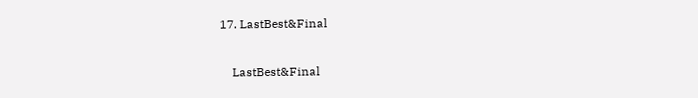17. LastBest&Final

    LastBest&Final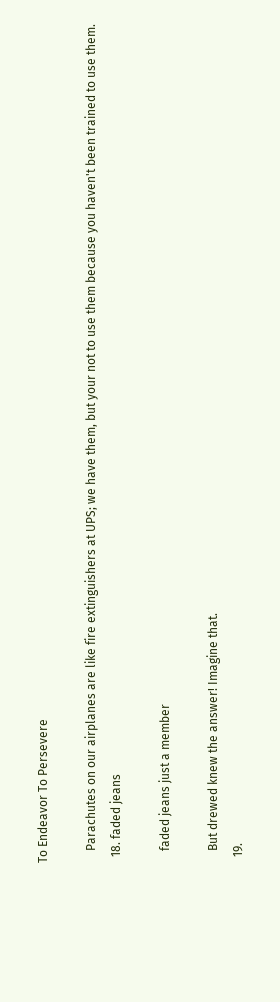To Endeavor To Persevere

    Parachutes on our airplanes are like fire extinguishers at UPS; we have them, but your not to use them because you haven't been trained to use them.
  18. faded jeans

    faded jeans just a member

    But drewed knew the answer! Imagine that.
  19.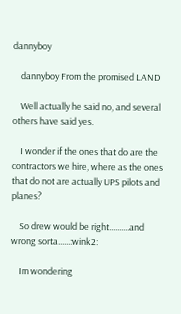dannyboy

    dannyboy From the promised LAND

    Well actually he said no, and several others have said yes.

    I wonder if the ones that do are the contractors we hire, where as the ones that do not are actually UPS pilots and planes?

    So drew would be right..........and wrong sorta......:wink2:

    Im wondering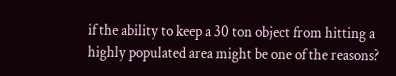if the ability to keep a 30 ton object from hitting a highly populated area might be one of the reasons?